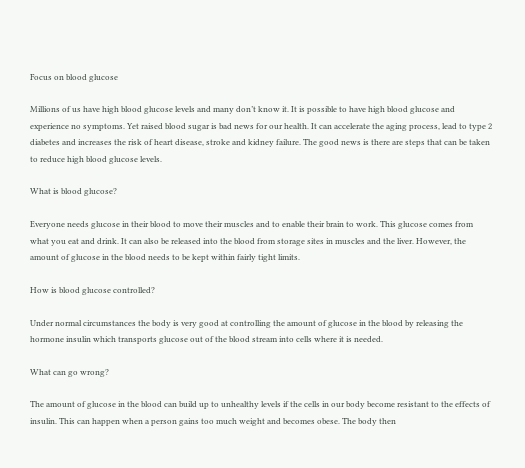Focus on blood glucose

Millions of us have high blood glucose levels and many don’t know it. It is possible to have high blood glucose and experience no symptoms. Yet raised blood sugar is bad news for our health. It can accelerate the aging process, lead to type 2 diabetes and increases the risk of heart disease, stroke and kidney failure. The good news is there are steps that can be taken to reduce high blood glucose levels.

What is blood glucose?

Everyone needs glucose in their blood to move their muscles and to enable their brain to work. This glucose comes from what you eat and drink. It can also be released into the blood from storage sites in muscles and the liver. However, the amount of glucose in the blood needs to be kept within fairly tight limits.

How is blood glucose controlled?

Under normal circumstances the body is very good at controlling the amount of glucose in the blood by releasing the hormone insulin which transports glucose out of the blood stream into cells where it is needed.

What can go wrong?

The amount of glucose in the blood can build up to unhealthy levels if the cells in our body become resistant to the effects of insulin. This can happen when a person gains too much weight and becomes obese. The body then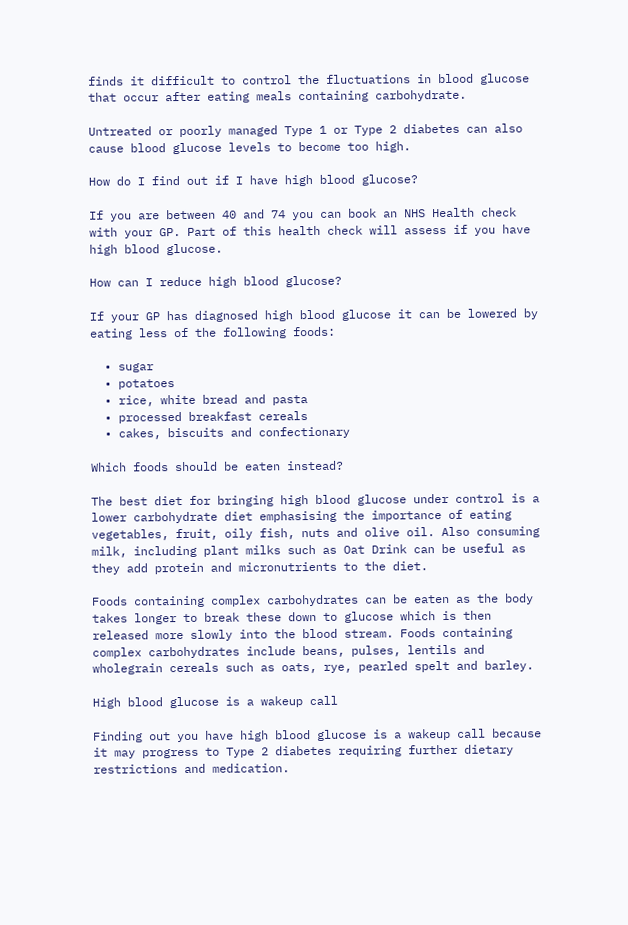finds it difficult to control the fluctuations in blood glucose that occur after eating meals containing carbohydrate.

Untreated or poorly managed Type 1 or Type 2 diabetes can also cause blood glucose levels to become too high.

How do I find out if I have high blood glucose?

If you are between 40 and 74 you can book an NHS Health check with your GP. Part of this health check will assess if you have high blood glucose.

How can I reduce high blood glucose?

If your GP has diagnosed high blood glucose it can be lowered by eating less of the following foods:

  • sugar
  • potatoes
  • rice, white bread and pasta
  • processed breakfast cereals
  • cakes, biscuits and confectionary

Which foods should be eaten instead?

The best diet for bringing high blood glucose under control is a lower carbohydrate diet emphasising the importance of eating vegetables, fruit, oily fish, nuts and olive oil. Also consuming milk, including plant milks such as Oat Drink can be useful as they add protein and micronutrients to the diet.

Foods containing complex carbohydrates can be eaten as the body takes longer to break these down to glucose which is then released more slowly into the blood stream. Foods containing complex carbohydrates include beans, pulses, lentils and wholegrain cereals such as oats, rye, pearled spelt and barley.

High blood glucose is a wakeup call

Finding out you have high blood glucose is a wakeup call because it may progress to Type 2 diabetes requiring further dietary restrictions and medication.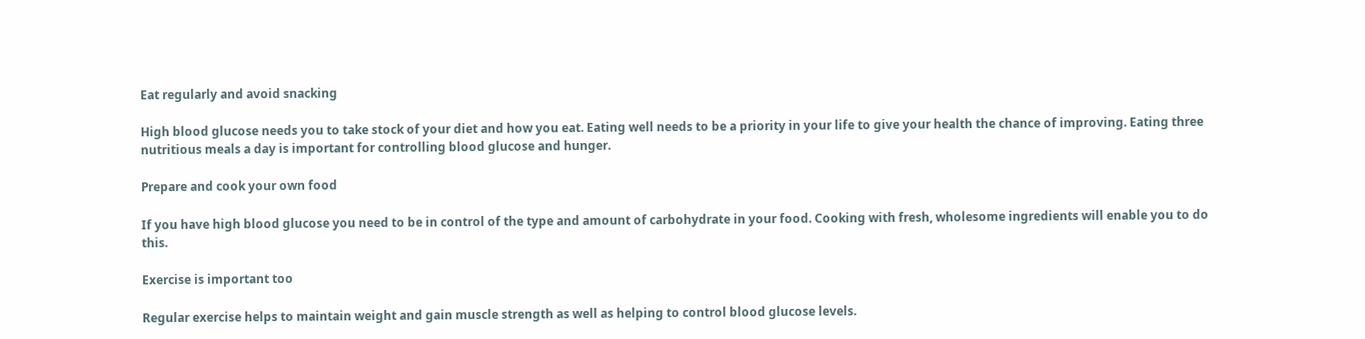Eat regularly and avoid snacking

High blood glucose needs you to take stock of your diet and how you eat. Eating well needs to be a priority in your life to give your health the chance of improving. Eating three nutritious meals a day is important for controlling blood glucose and hunger.

Prepare and cook your own food

If you have high blood glucose you need to be in control of the type and amount of carbohydrate in your food. Cooking with fresh, wholesome ingredients will enable you to do this.

Exercise is important too

Regular exercise helps to maintain weight and gain muscle strength as well as helping to control blood glucose levels.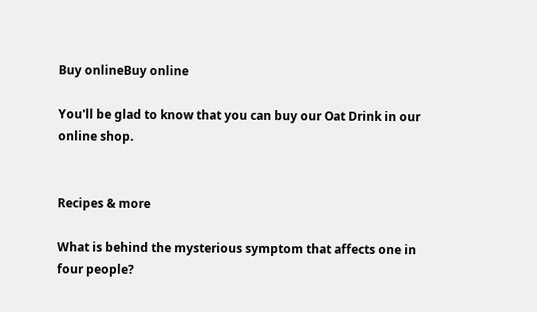Buy onlineBuy online

You'll be glad to know that you can buy our Oat Drink in our online shop.


Recipes & more

What is behind the mysterious symptom that affects one in four people?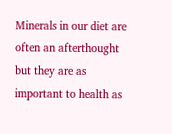Minerals in our diet are often an afterthought but they are as important to health as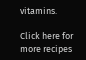vitamins.

Click here for more recipes